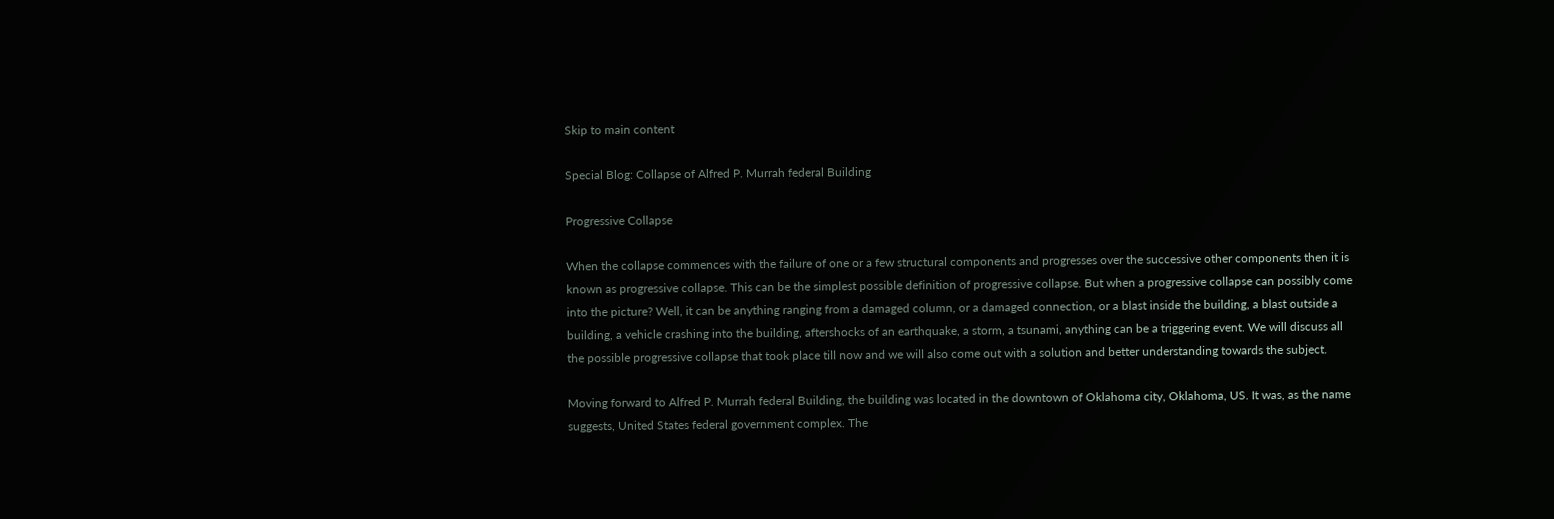Skip to main content

Special Blog: Collapse of Alfred P. Murrah federal Building

Progressive Collapse

When the collapse commences with the failure of one or a few structural components and progresses over the successive other components then it is known as progressive collapse. This can be the simplest possible definition of progressive collapse. But when a progressive collapse can possibly come into the picture? Well, it can be anything ranging from a damaged column, or a damaged connection, or a blast inside the building, a blast outside a building, a vehicle crashing into the building, aftershocks of an earthquake, a storm, a tsunami, anything can be a triggering event. We will discuss all the possible progressive collapse that took place till now and we will also come out with a solution and better understanding towards the subject.

Moving forward to Alfred P. Murrah federal Building, the building was located in the downtown of Oklahoma city, Oklahoma, US. It was, as the name suggests, United States federal government complex. The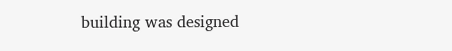building was designed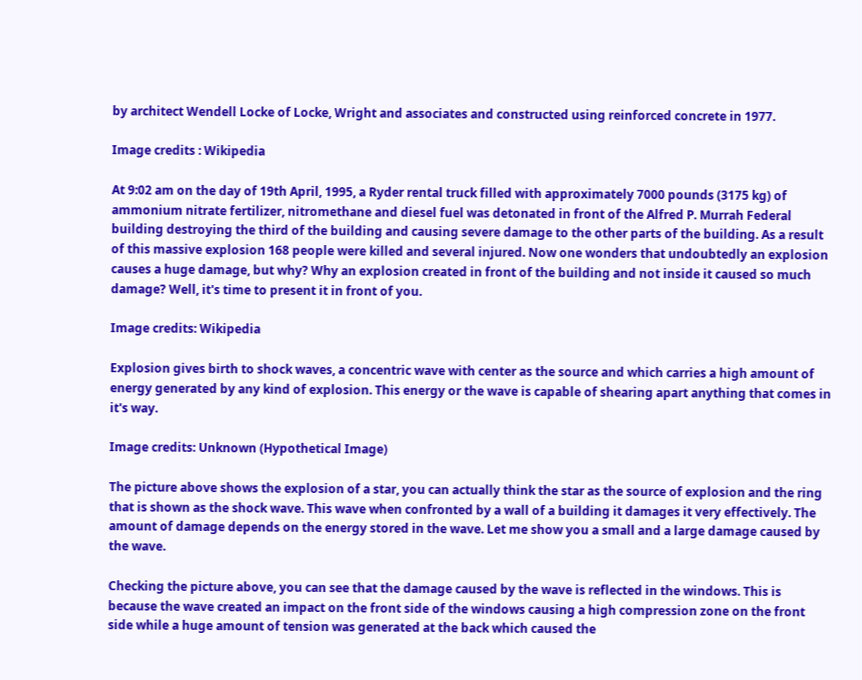by architect Wendell Locke of Locke, Wright and associates and constructed using reinforced concrete in 1977.

Image credits : Wikipedia

At 9:02 am on the day of 19th April, 1995, a Ryder rental truck filled with approximately 7000 pounds (3175 kg) of ammonium nitrate fertilizer, nitromethane and diesel fuel was detonated in front of the Alfred P. Murrah Federal building destroying the third of the building and causing severe damage to the other parts of the building. As a result of this massive explosion 168 people were killed and several injured. Now one wonders that undoubtedly an explosion causes a huge damage, but why? Why an explosion created in front of the building and not inside it caused so much damage? Well, it's time to present it in front of you.

Image credits: Wikipedia

Explosion gives birth to shock waves, a concentric wave with center as the source and which carries a high amount of energy generated by any kind of explosion. This energy or the wave is capable of shearing apart anything that comes in it's way.

Image credits: Unknown (Hypothetical Image)

The picture above shows the explosion of a star, you can actually think the star as the source of explosion and the ring that is shown as the shock wave. This wave when confronted by a wall of a building it damages it very effectively. The amount of damage depends on the energy stored in the wave. Let me show you a small and a large damage caused by the wave.

Checking the picture above, you can see that the damage caused by the wave is reflected in the windows. This is because the wave created an impact on the front side of the windows causing a high compression zone on the front side while a huge amount of tension was generated at the back which caused the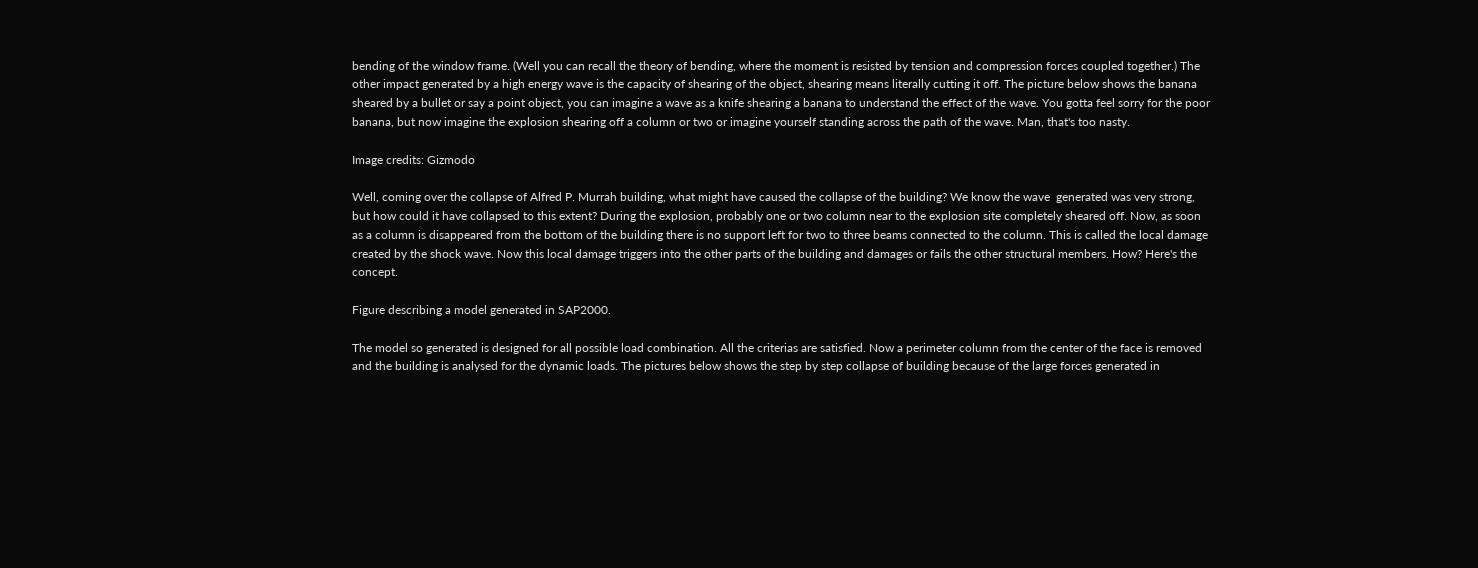bending of the window frame. (Well you can recall the theory of bending, where the moment is resisted by tension and compression forces coupled together.) The other impact generated by a high energy wave is the capacity of shearing of the object, shearing means literally cutting it off. The picture below shows the banana sheared by a bullet or say a point object, you can imagine a wave as a knife shearing a banana to understand the effect of the wave. You gotta feel sorry for the poor banana, but now imagine the explosion shearing off a column or two or imagine yourself standing across the path of the wave. Man, that's too nasty.

Image credits: Gizmodo

Well, coming over the collapse of Alfred P. Murrah building, what might have caused the collapse of the building? We know the wave  generated was very strong, but how could it have collapsed to this extent? During the explosion, probably one or two column near to the explosion site completely sheared off. Now, as soon as a column is disappeared from the bottom of the building there is no support left for two to three beams connected to the column. This is called the local damage created by the shock wave. Now this local damage triggers into the other parts of the building and damages or fails the other structural members. How? Here's the concept.

Figure describing a model generated in SAP2000.

The model so generated is designed for all possible load combination. All the criterias are satisfied. Now a perimeter column from the center of the face is removed and the building is analysed for the dynamic loads. The pictures below shows the step by step collapse of building because of the large forces generated in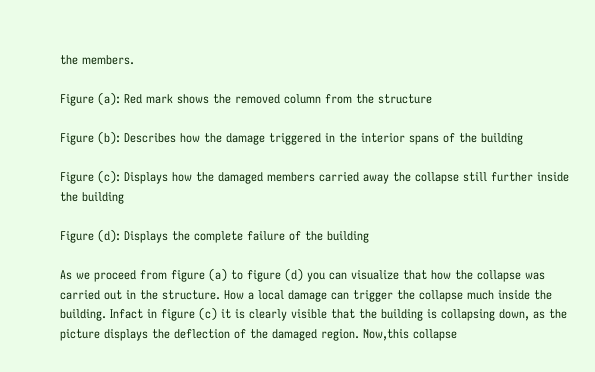the members.

Figure (a): Red mark shows the removed column from the structure

Figure (b): Describes how the damage triggered in the interior spans of the building

Figure (c): Displays how the damaged members carried away the collapse still further inside the building

Figure (d): Displays the complete failure of the building

As we proceed from figure (a) to figure (d) you can visualize that how the collapse was carried out in the structure. How a local damage can trigger the collapse much inside the building. Infact in figure (c) it is clearly visible that the building is collapsing down, as the picture displays the deflection of the damaged region. Now,this collapse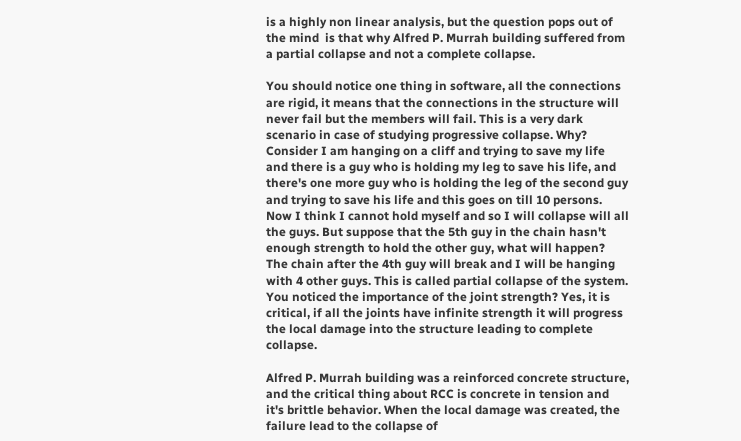is a highly non linear analysis, but the question pops out of the mind  is that why Alfred P. Murrah building suffered from a partial collapse and not a complete collapse.

You should notice one thing in software, all the connections are rigid, it means that the connections in the structure will never fail but the members will fail. This is a very dark scenario in case of studying progressive collapse. Why? Consider I am hanging on a cliff and trying to save my life and there is a guy who is holding my leg to save his life, and there's one more guy who is holding the leg of the second guy and trying to save his life and this goes on till 10 persons. Now I think I cannot hold myself and so I will collapse will all the guys. But suppose that the 5th guy in the chain hasn't enough strength to hold the other guy, what will happen? The chain after the 4th guy will break and I will be hanging with 4 other guys. This is called partial collapse of the system. You noticed the importance of the joint strength? Yes, it is critical, if all the joints have infinite strength it will progress the local damage into the structure leading to complete collapse.

Alfred P. Murrah building was a reinforced concrete structure, and the critical thing about RCC is concrete in tension and it's brittle behavior. When the local damage was created, the failure lead to the collapse of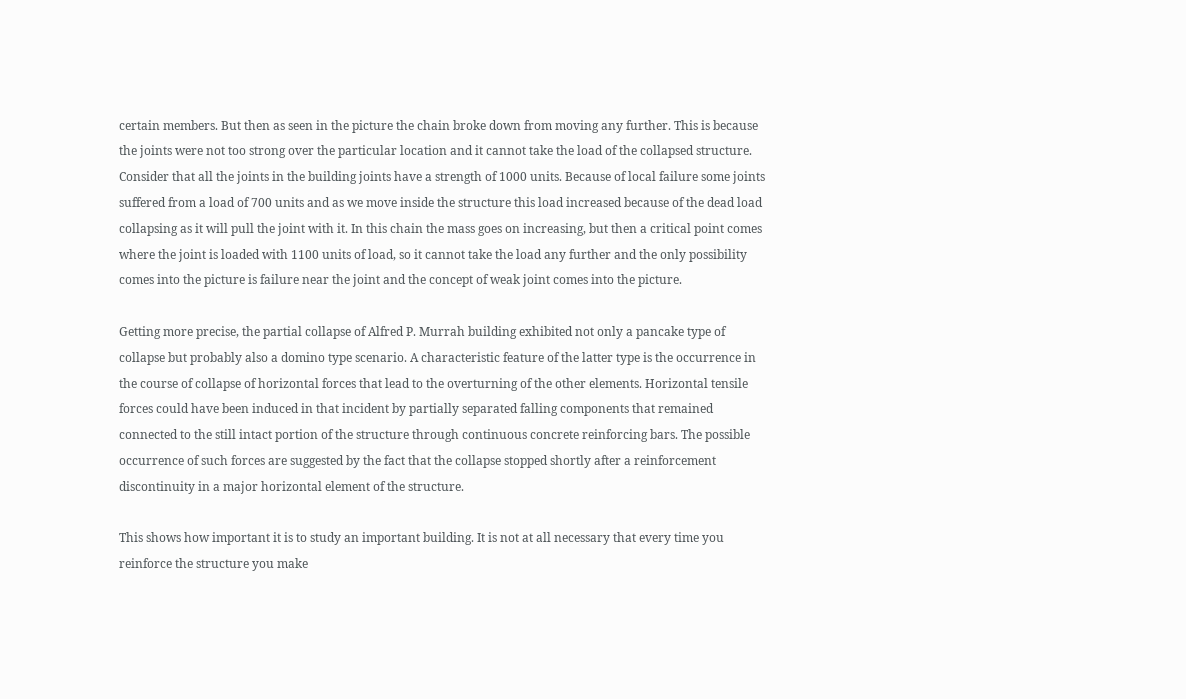certain members. But then as seen in the picture the chain broke down from moving any further. This is because the joints were not too strong over the particular location and it cannot take the load of the collapsed structure. Consider that all the joints in the building joints have a strength of 1000 units. Because of local failure some joints suffered from a load of 700 units and as we move inside the structure this load increased because of the dead load collapsing as it will pull the joint with it. In this chain the mass goes on increasing, but then a critical point comes where the joint is loaded with 1100 units of load, so it cannot take the load any further and the only possibility comes into the picture is failure near the joint and the concept of weak joint comes into the picture.

Getting more precise, the partial collapse of Alfred P. Murrah building exhibited not only a pancake type of collapse but probably also a domino type scenario. A characteristic feature of the latter type is the occurrence in the course of collapse of horizontal forces that lead to the overturning of the other elements. Horizontal tensile forces could have been induced in that incident by partially separated falling components that remained connected to the still intact portion of the structure through continuous concrete reinforcing bars. The possible occurrence of such forces are suggested by the fact that the collapse stopped shortly after a reinforcement discontinuity in a major horizontal element of the structure.

This shows how important it is to study an important building. It is not at all necessary that every time you reinforce the structure you make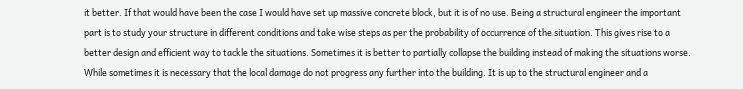it better. If that would have been the case I would have set up massive concrete block, but it is of no use. Being a structural engineer the important part is to study your structure in different conditions and take wise steps as per the probability of occurrence of the situation. This gives rise to a better design and efficient way to tackle the situations. Sometimes it is better to partially collapse the building instead of making the situations worse. While sometimes it is necessary that the local damage do not progress any further into the building. It is up to the structural engineer and a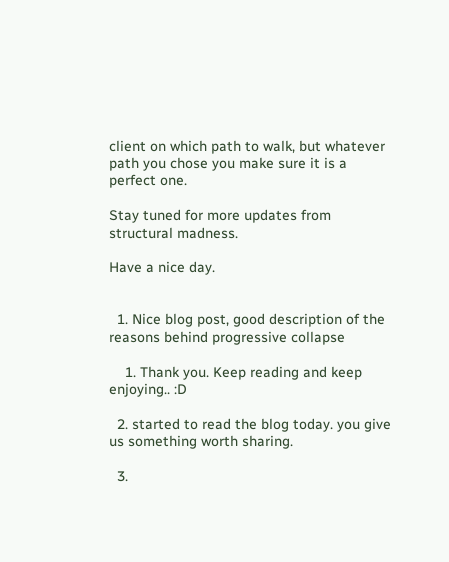client on which path to walk, but whatever path you chose you make sure it is a perfect one.

Stay tuned for more updates from structural madness.

Have a nice day.


  1. Nice blog post, good description of the reasons behind progressive collapse

    1. Thank you. Keep reading and keep enjoying.. :D

  2. started to read the blog today. you give us something worth sharing.

  3.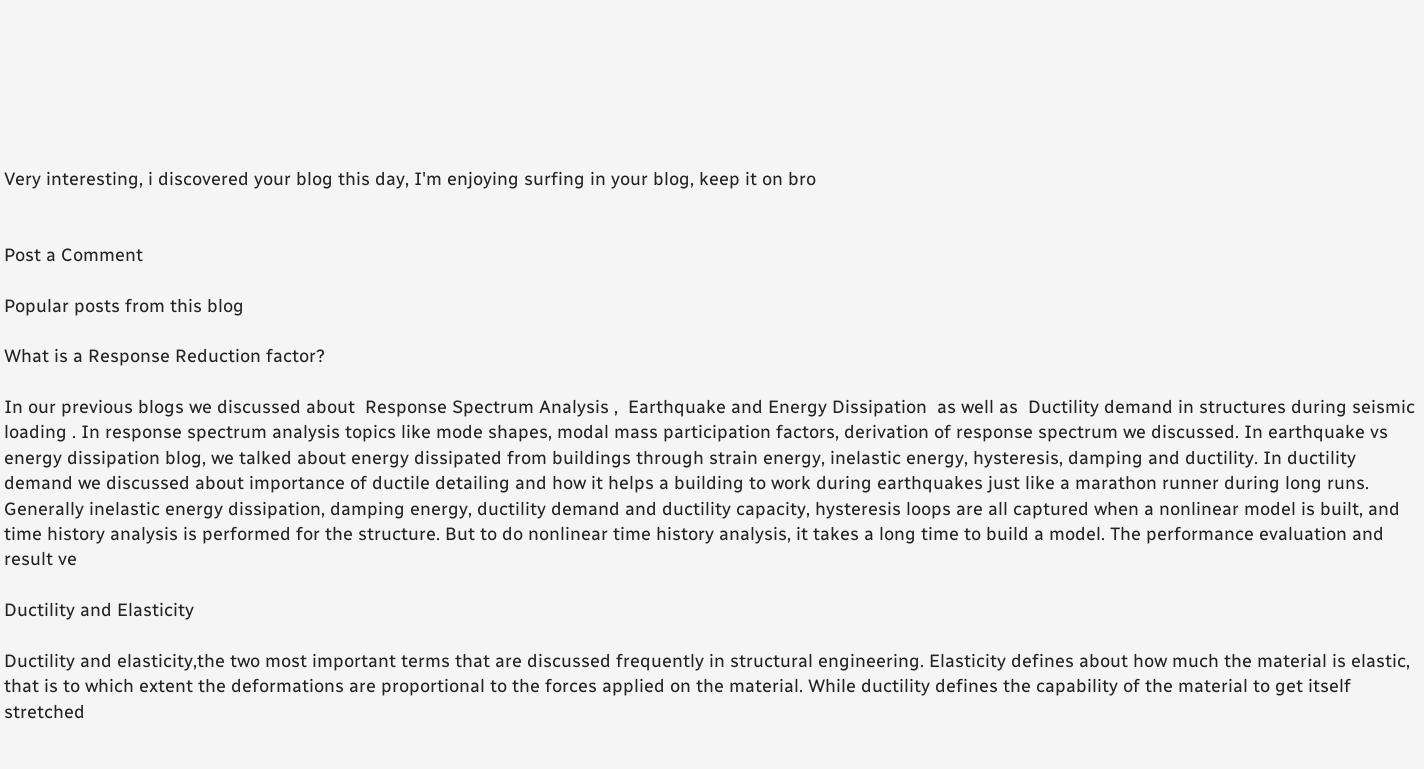Very interesting, i discovered your blog this day, I'm enjoying surfing in your blog, keep it on bro


Post a Comment

Popular posts from this blog

What is a Response Reduction factor?

In our previous blogs we discussed about  Response Spectrum Analysis ,  Earthquake and Energy Dissipation  as well as  Ductility demand in structures during seismic loading . In response spectrum analysis topics like mode shapes, modal mass participation factors, derivation of response spectrum we discussed. In earthquake vs energy dissipation blog, we talked about energy dissipated from buildings through strain energy, inelastic energy, hysteresis, damping and ductility. In ductility demand we discussed about importance of ductile detailing and how it helps a building to work during earthquakes just like a marathon runner during long runs.  Generally inelastic energy dissipation, damping energy, ductility demand and ductility capacity, hysteresis loops are all captured when a nonlinear model is built, and time history analysis is performed for the structure. But to do nonlinear time history analysis, it takes a long time to build a model. The performance evaluation and result ve

Ductility and Elasticity

Ductility and elasticity,the two most important terms that are discussed frequently in structural engineering. Elasticity defines about how much the material is elastic, that is to which extent the deformations are proportional to the forces applied on the material. While ductility defines the capability of the material to get itself stretched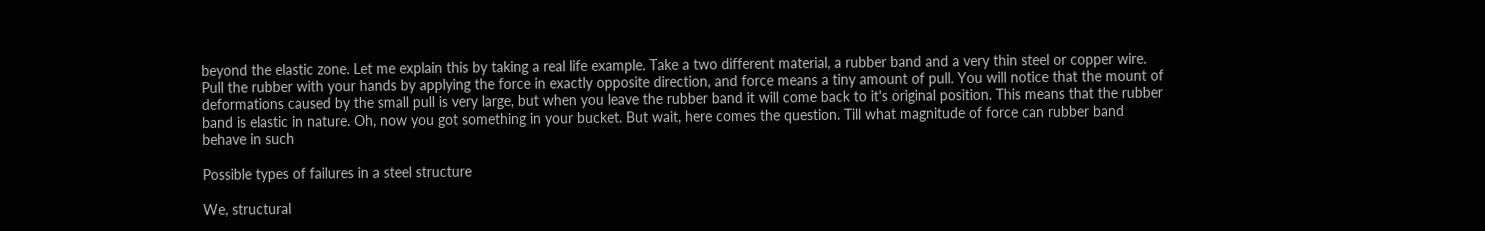beyond the elastic zone. Let me explain this by taking a real life example. Take a two different material, a rubber band and a very thin steel or copper wire.  Pull the rubber with your hands by applying the force in exactly opposite direction, and force means a tiny amount of pull. You will notice that the mount of deformations caused by the small pull is very large, but when you leave the rubber band it will come back to it's original position. This means that the rubber band is elastic in nature. Oh, now you got something in your bucket. But wait, here comes the question. Till what magnitude of force can rubber band behave in such

Possible types of failures in a steel structure

We, structural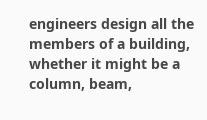engineers design all the members of a building, whether it might be a column, beam,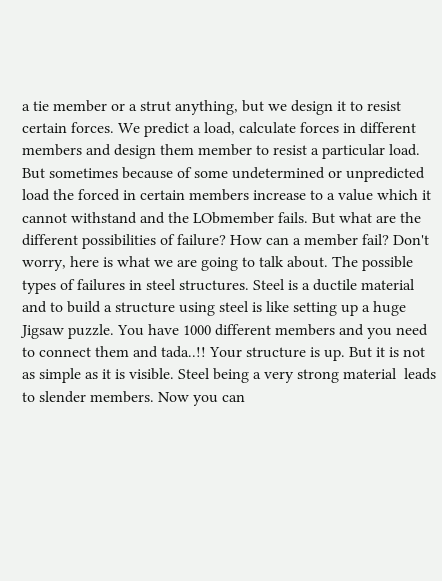a tie member or a strut anything, but we design it to resist certain forces. We predict a load, calculate forces in different members and design them member to resist a particular load. But sometimes because of some undetermined or unpredicted load the forced in certain members increase to a value which it cannot withstand and the LObmember fails. But what are the different possibilities of failure? How can a member fail? Don't worry, here is what we are going to talk about. The possible types of failures in steel structures. Steel is a ductile material and to build a structure using steel is like setting up a huge Jigsaw puzzle. You have 1000 different members and you need to connect them and tada..!! Your structure is up. But it is not as simple as it is visible. Steel being a very strong material  leads to slender members. Now you can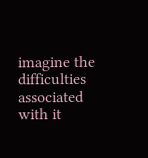imagine the difficulties associated with it